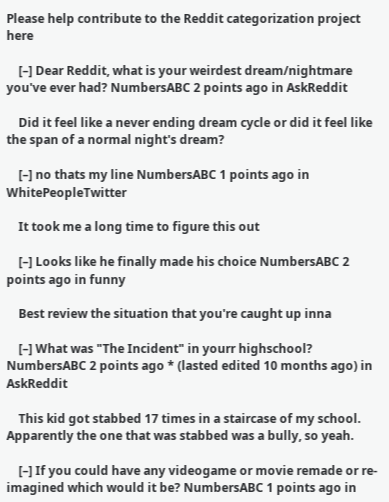Please help contribute to the Reddit categorization project here

    [–] Dear Reddit, what is your weirdest dream/nightmare you've ever had? NumbersABC 2 points ago in AskReddit

    Did it feel like a never ending dream cycle or did it feel like the span of a normal night's dream?

    [–] no thats my line NumbersABC 1 points ago in WhitePeopleTwitter

    It took me a long time to figure this out

    [–] Looks like he finally made his choice NumbersABC 2 points ago in funny

    Best review the situation that you're caught up inna

    [–] What was "The Incident" in yourr highschool? NumbersABC 2 points ago * (lasted edited 10 months ago) in AskReddit

    This kid got stabbed 17 times in a staircase of my school. Apparently the one that was stabbed was a bully, so yeah.

    [–] If you could have any videogame or movie remade or re-imagined which would it be? NumbersABC 1 points ago in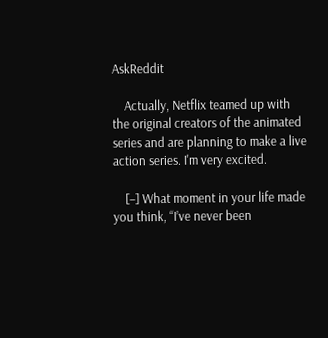AskReddit

    Actually, Netflix teamed up with the original creators of the animated series and are planning to make a live action series. I'm very excited.

    [–] What moment in your life made you think, “I’ve never been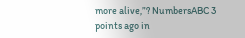more alive,”? NumbersABC 3 points ago in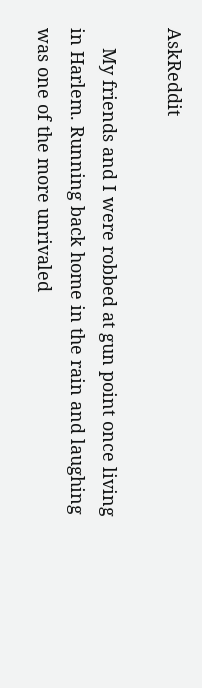AskReddit

    My friends and I were robbed at gun point once living in Harlem. Running back home in the rain and laughing was one of the more unrivaled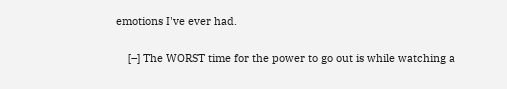emotions I've ever had.

    [–] The WORST time for the power to go out is while watching a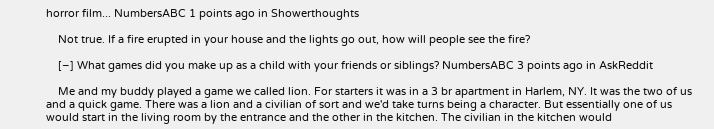horror film... NumbersABC 1 points ago in Showerthoughts

    Not true. If a fire erupted in your house and the lights go out, how will people see the fire?

    [–] What games did you make up as a child with your friends or siblings? NumbersABC 3 points ago in AskReddit

    Me and my buddy played a game we called lion. For starters it was in a 3 br apartment in Harlem, NY. It was the two of us and a quick game. There was a lion and a civilian of sort and we'd take turns being a character. But essentially one of us would start in the living room by the entrance and the other in the kitchen. The civilian in the kitchen would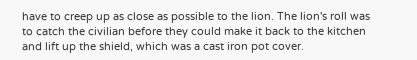have to creep up as close as possible to the lion. The lion's roll was to catch the civilian before they could make it back to the kitchen and lift up the shield, which was a cast iron pot cover.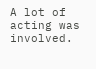A lot of acting was involved.